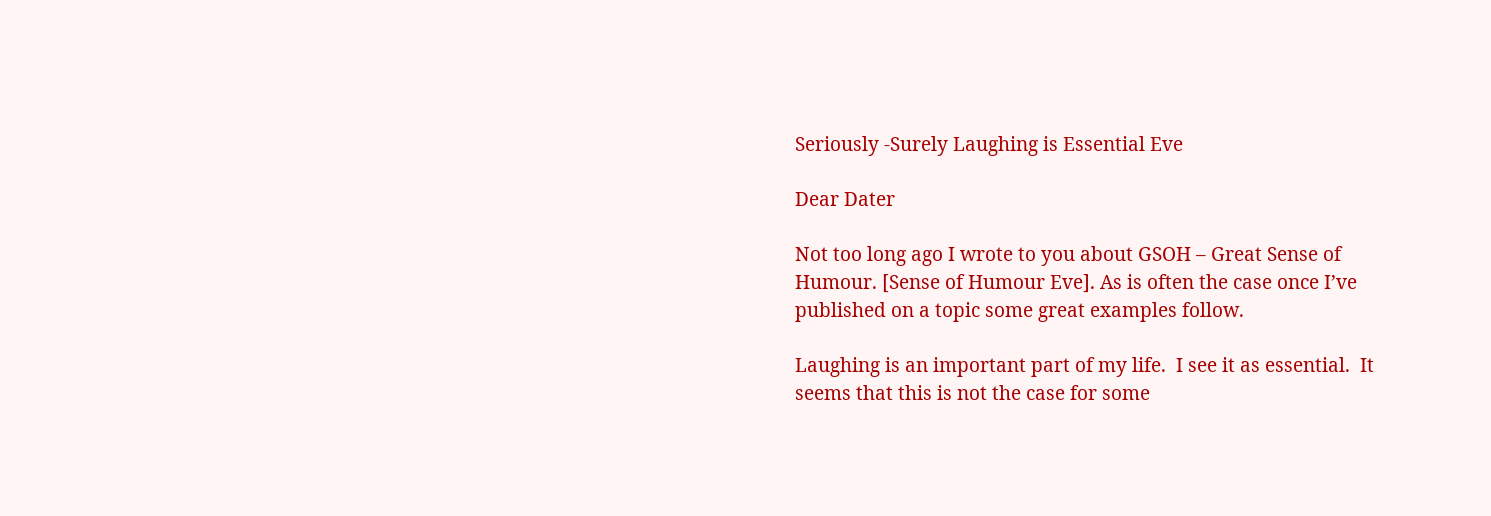Seriously -Surely Laughing is Essential Eve

Dear Dater

Not too long ago I wrote to you about GSOH – Great Sense of Humour. [Sense of Humour Eve]. As is often the case once I’ve published on a topic some great examples follow.

Laughing is an important part of my life.  I see it as essential.  It seems that this is not the case for some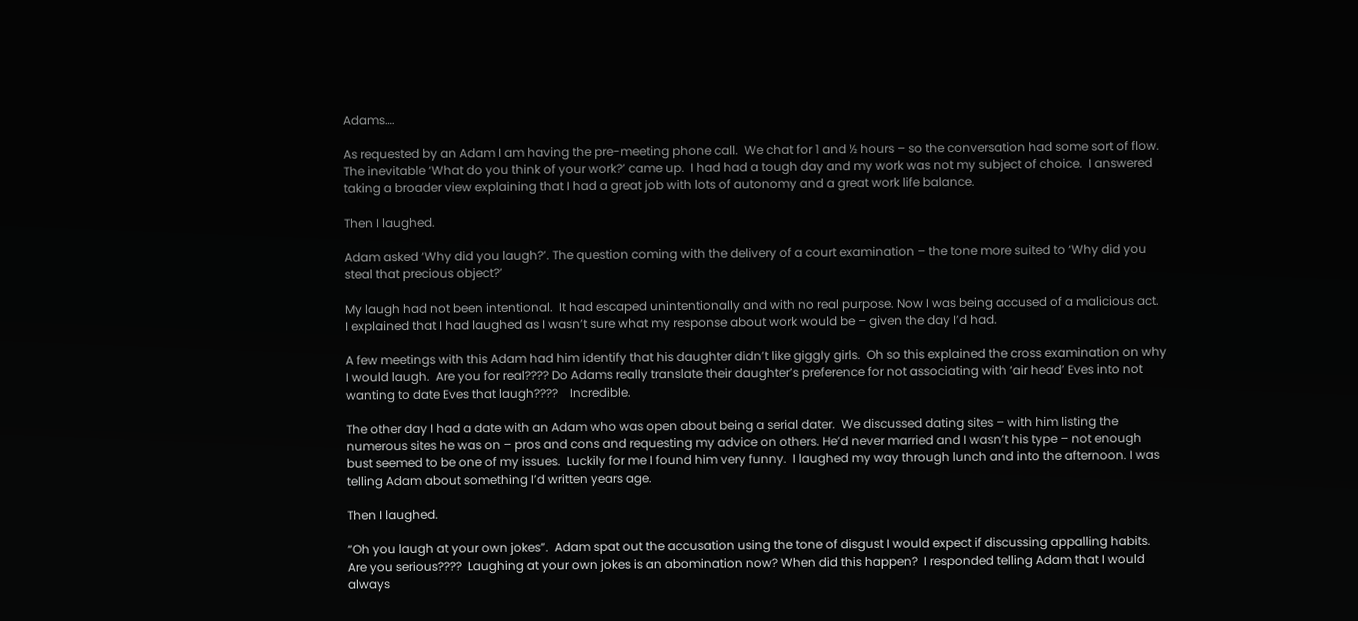Adams….

As requested by an Adam I am having the pre-meeting phone call.  We chat for 1 and ½ hours – so the conversation had some sort of flow.  The inevitable ‘What do you think of your work?’ came up.  I had had a tough day and my work was not my subject of choice.  I answered taking a broader view explaining that I had a great job with lots of autonomy and a great work life balance.

Then I laughed.

Adam asked ‘Why did you laugh?’. The question coming with the delivery of a court examination – the tone more suited to ‘Why did you steal that precious object?’

My laugh had not been intentional.  It had escaped unintentionally and with no real purpose. Now I was being accused of a malicious act.  I explained that I had laughed as I wasn’t sure what my response about work would be – given the day I’d had.

A few meetings with this Adam had him identify that his daughter didn’t like giggly girls.  Oh so this explained the cross examination on why I would laugh.  Are you for real???? Do Adams really translate their daughter’s preference for not associating with ‘air head’ Eves into not wanting to date Eves that laugh????    Incredible.

The other day I had a date with an Adam who was open about being a serial dater.  We discussed dating sites – with him listing the numerous sites he was on – pros and cons and requesting my advice on others. He’d never married and I wasn’t his type – not enough bust seemed to be one of my issues.  Luckily for me I found him very funny.  I laughed my way through lunch and into the afternoon. I was telling Adam about something I’d written years age.

Then I laughed.

“Oh you laugh at your own jokes”.  Adam spat out the accusation using the tone of disgust I would expect if discussing appalling habits. Are you serious????  Laughing at your own jokes is an abomination now? When did this happen?  I responded telling Adam that I would always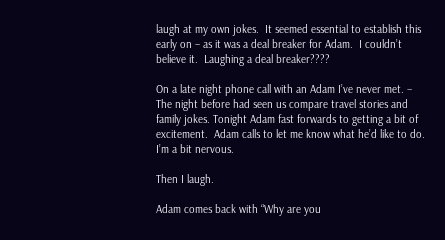laugh at my own jokes.  It seemed essential to establish this early on – as it was a deal breaker for Adam.  I couldn’t believe it.  Laughing a deal breaker????

On a late night phone call with an Adam I’ve never met. – The night before had seen us compare travel stories and family jokes. Tonight Adam fast forwards to getting a bit of excitement.  Adam calls to let me know what he’d like to do.  I’m a bit nervous.

Then I laugh.

Adam comes back with “Why are you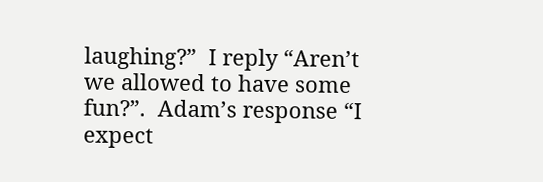laughing?”  I reply “Aren’t we allowed to have some fun?”.  Adam’s response “I expect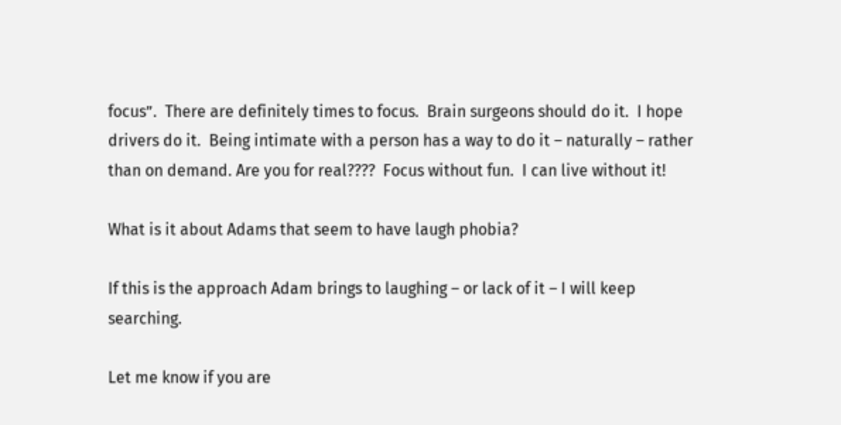focus”.  There are definitely times to focus.  Brain surgeons should do it.  I hope drivers do it.  Being intimate with a person has a way to do it – naturally – rather than on demand. Are you for real????  Focus without fun.  I can live without it!

What is it about Adams that seem to have laugh phobia?

If this is the approach Adam brings to laughing – or lack of it – I will keep searching.

Let me know if you are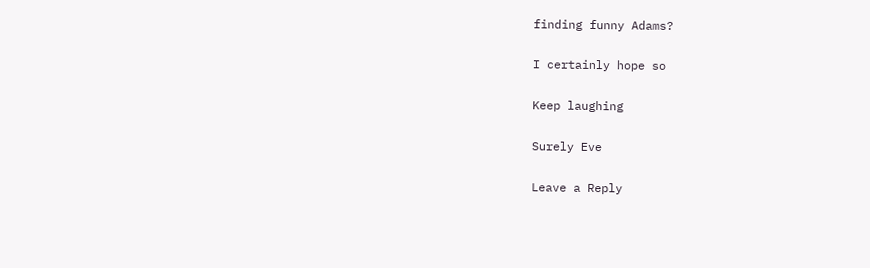finding funny Adams?

I certainly hope so

Keep laughing

Surely Eve

Leave a Reply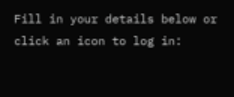Fill in your details below or click an icon to log in: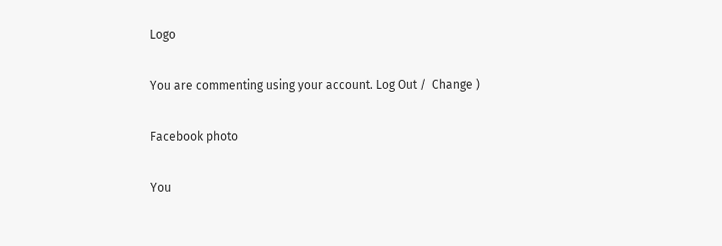Logo

You are commenting using your account. Log Out /  Change )

Facebook photo

You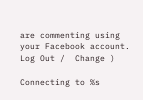are commenting using your Facebook account. Log Out /  Change )

Connecting to %s